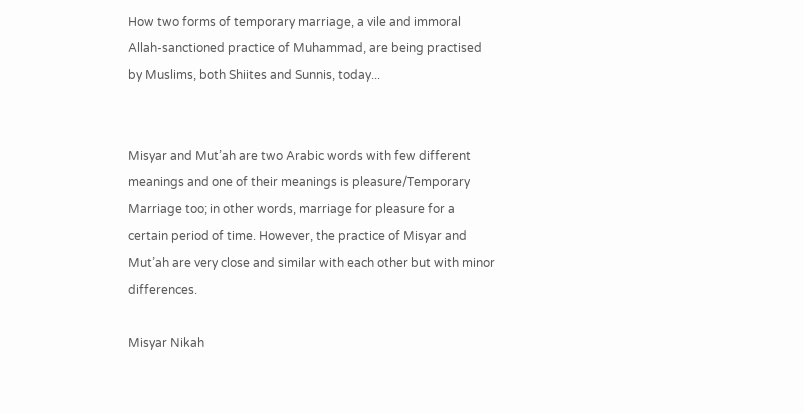How two forms of temporary marriage, a vile and immoral Allah-sanctioned practice of Muhammad, are being practised by Muslims, both Shiites and Sunnis, today...


Misyar and Mut’ah are two Arabic words with few different meanings and one of their meanings is pleasure/Temporary Marriage too; in other words, marriage for pleasure for a certain period of time. However, the practice of Misyar and Mut’ah are very close and similar with each other but with minor differences.

Misyar Nikah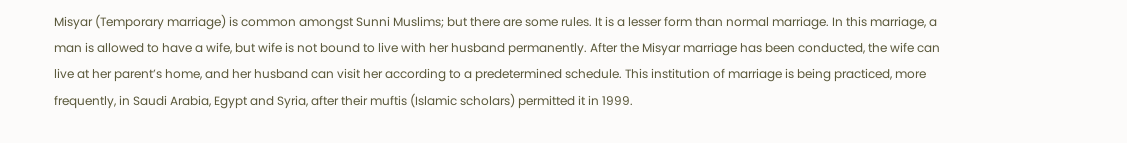Misyar (Temporary marriage) is common amongst Sunni Muslims; but there are some rules. It is a lesser form than normal marriage. In this marriage, a man is allowed to have a wife, but wife is not bound to live with her husband permanently. After the Misyar marriage has been conducted, the wife can live at her parent’s home, and her husband can visit her according to a predetermined schedule. This institution of marriage is being practiced, more frequently, in Saudi Arabia, Egypt and Syria, after their muftis (Islamic scholars) permitted it in 1999.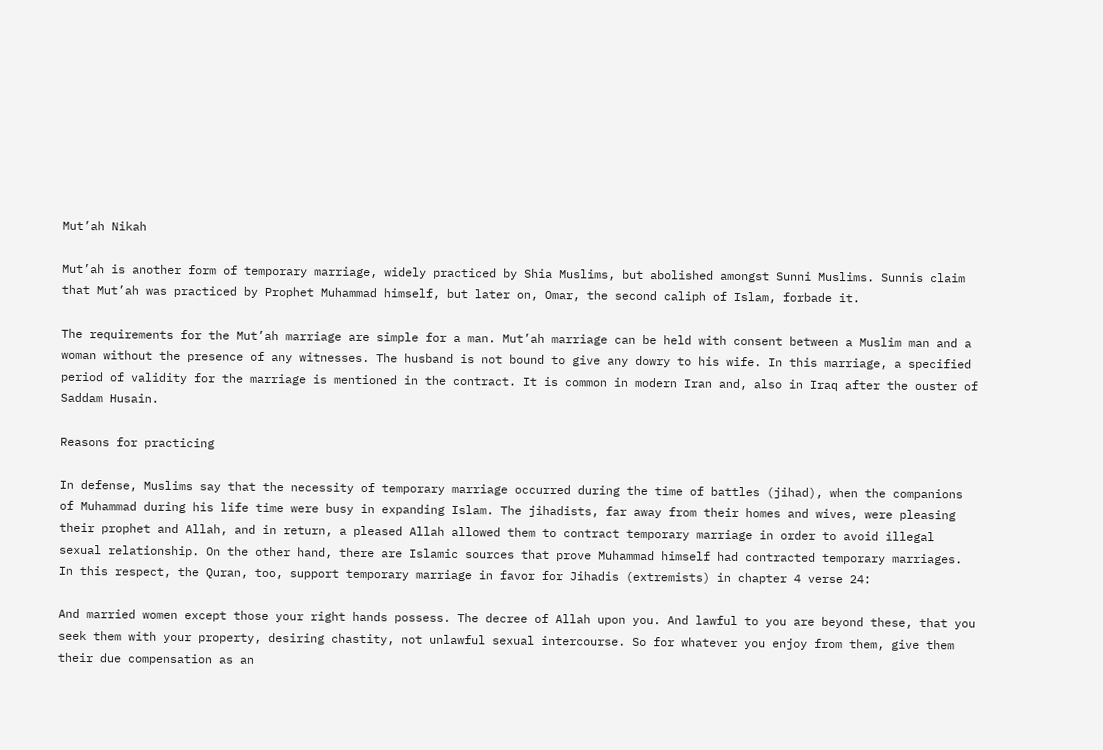Mut’ah Nikah

Mut’ah is another form of temporary marriage, widely practiced by Shia Muslims, but abolished amongst Sunni Muslims. Sunnis claim that Mut’ah was practiced by Prophet Muhammad himself, but later on, Omar, the second caliph of Islam, forbade it.

The requirements for the Mut’ah marriage are simple for a man. Mut’ah marriage can be held with consent between a Muslim man and a woman without the presence of any witnesses. The husband is not bound to give any dowry to his wife. In this marriage, a specified period of validity for the marriage is mentioned in the contract. It is common in modern Iran and, also in Iraq after the ouster of Saddam Husain.

Reasons for practicing

In defense, Muslims say that the necessity of temporary marriage occurred during the time of battles (jihad), when the companions of Muhammad during his life time were busy in expanding Islam. The jihadists, far away from their homes and wives, were pleasing their prophet and Allah, and in return, a pleased Allah allowed them to contract temporary marriage in order to avoid illegal sexual relationship. On the other hand, there are Islamic sources that prove Muhammad himself had contracted temporary marriages. In this respect, the Quran, too, support temporary marriage in favor for Jihadis (extremists) in chapter 4 verse 24:

And married women except those your right hands possess. The decree of Allah upon you. And lawful to you are beyond these, that you seek them with your property, desiring chastity, not unlawful sexual intercourse. So for whatever you enjoy from them, give them their due compensation as an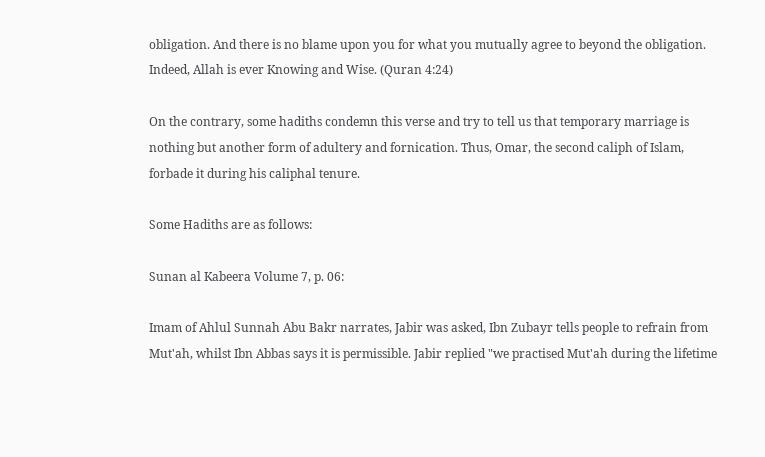obligation. And there is no blame upon you for what you mutually agree to beyond the obligation. Indeed, Allah is ever Knowing and Wise. (Quran 4:24)

On the contrary, some hadiths condemn this verse and try to tell us that temporary marriage is nothing but another form of adultery and fornication. Thus, Omar, the second caliph of Islam, forbade it during his caliphal tenure.

Some Hadiths are as follows:

Sunan al Kabeera Volume 7, p. 06:

Imam of Ahlul Sunnah Abu Bakr narrates, Jabir was asked, Ibn Zubayr tells people to refrain from Mut'ah, whilst Ibn Abbas says it is permissible. Jabir replied "we practised Mut'ah during the lifetime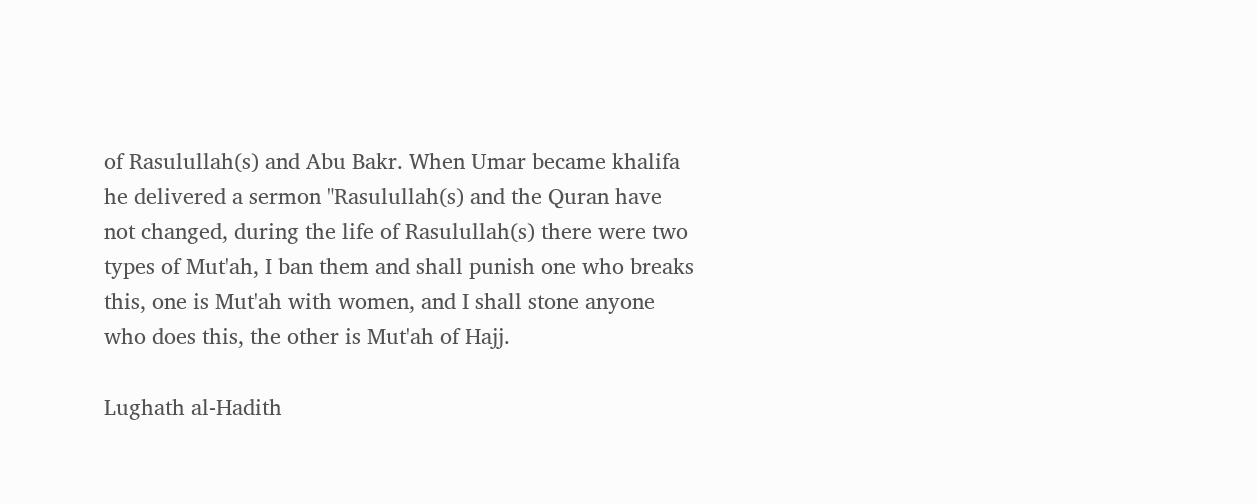of Rasulullah(s) and Abu Bakr. When Umar became khalifa he delivered a sermon "Rasulullah(s) and the Quran have not changed, during the life of Rasulullah(s) there were two types of Mut'ah, I ban them and shall punish one who breaks this, one is Mut'ah with women, and I shall stone anyone who does this, the other is Mut'ah of Hajj.

Lughath al-Hadith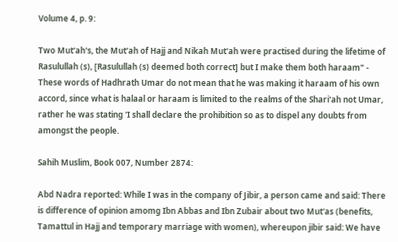Volume 4, p. 9:

Two Mut'ah's, the Mut'ah of Hajj and Nikah Mut'ah were practised during the lifetime of Rasulullah (s), [Rasulullah (s) deemed both correct] but I make them both haraam" - These words of Hadhrath Umar do not mean that he was making it haraam of his own accord, since what is halaal or haraam is limited to the realms of the Shari'ah not Umar, rather he was stating 'I shall declare the prohibition so as to dispel any doubts from amongst the people.

Sahih Muslim, Book 007, Number 2874:

Abd Nadra reported: While I was in the company of Jibir, a person came and said: There is difference of opinion amomg Ibn Abbas and Ibn Zubair about two Mut'as (benefits, Tamattul in Hajj and temporary marriage with women), whereupon jibir said: We have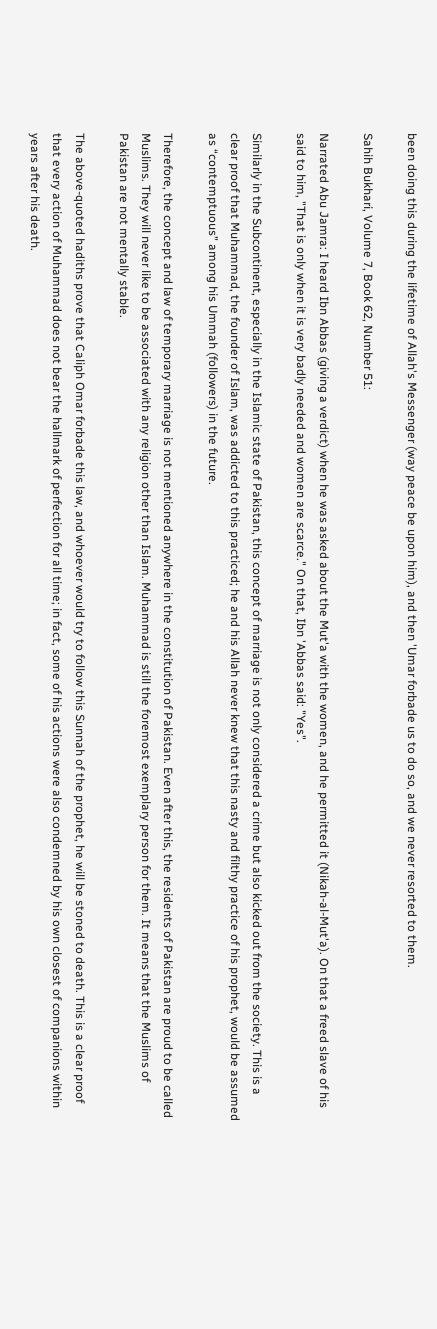been doing this during the lifetime of Allah's Messenger (way peace be upon him), and then 'Umar forbade us to do so, and we never resorted to them.

Sahih Bukhari, Volume 7, Book 62, Number 51:

Narrated Abu Jamra: I heard Ibn Abbas (giving a verdict) when he was asked about the Mut'a with the women, and he permitted it (Nikah-al-Mut'a). On that a freed slave of his said to him, "That is only when it is very badly needed and women are scarce." On that, Ibn 'Abbas said: "Yes".

Similarly in the Subcontinent, especially in the Islamic state of Pakistan, this concept of marriage is not only considered a crime but also kicked out from the society. This is a clear proof that Muhammad, the founder of Islam, was addicted to this practiced; he and his Allah never knew that this nasty and filthy practice of his prophet, would be assumed as “contemptuous” among his Ummah (followers) in the future.

Therefore, the concept and law of temporary marriage is not mentioned anywhere in the constitution of Pakistan. Even after this, the residents of Pakistan are proud to be called Muslims. They will never like to be associated with any religion other than Islam. Muhammad is still the foremost exemplary person for them. It means that the Muslims of Pakistan are not mentally stable.

The above-quoted hadiths prove that Caliph Omar forbade this law, and whoever would try to follow this Sunnah of the prophet, he will be stoned to death. This is a clear proof that every action of Muhammad does not bear the hallmark of perfection for all time; in fact, some of his actions were also condemned by his own closest of companions within years after his death.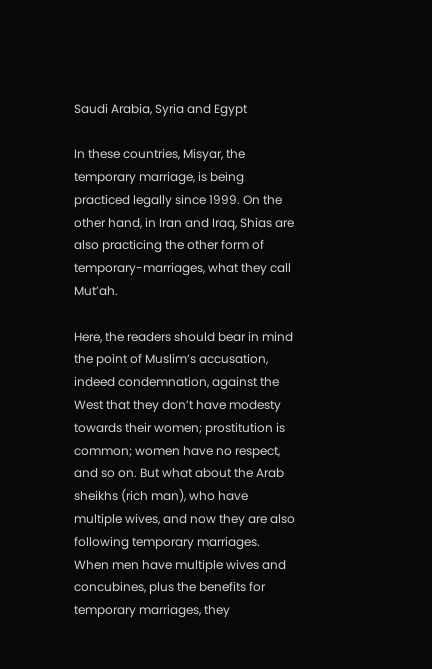Saudi Arabia, Syria and Egypt

In these countries, Misyar, the temporary marriage, is being practiced legally since 1999. On the other hand, in Iran and Iraq, Shias are also practicing the other form of temporary-marriages, what they call Mut’ah.

Here, the readers should bear in mind the point of Muslim’s accusation, indeed condemnation, against the West that they don’t have modesty towards their women; prostitution is common; women have no respect, and so on. But what about the Arab sheikhs (rich man), who have multiple wives, and now they are also following temporary marriages. When men have multiple wives and concubines, plus the benefits for temporary marriages, they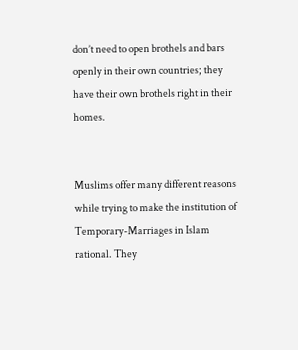don’t need to open brothels and bars openly in their own countries; they have their own brothels right in their homes.


Muslims offer many different reasons while trying to make the institution of Temporary-Marriages in Islam rational. They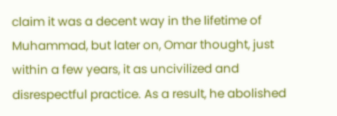claim it was a decent way in the lifetime of Muhammad, but later on, Omar thought, just within a few years, it as uncivilized and disrespectful practice. As a result, he abolished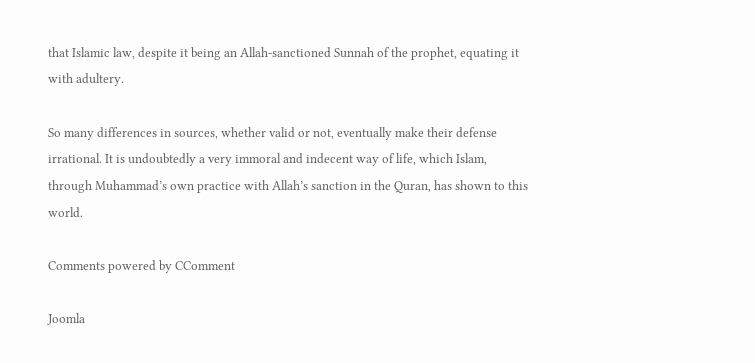that Islamic law, despite it being an Allah-sanctioned Sunnah of the prophet, equating it with adultery.

So many differences in sources, whether valid or not, eventually make their defense irrational. It is undoubtedly a very immoral and indecent way of life, which Islam, through Muhammad’s own practice with Allah’s sanction in the Quran, has shown to this world.

Comments powered by CComment

Joomla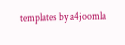templates by a4joomla